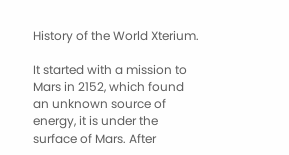History of the World Xterium.

It started with a mission to Mars in 2152, which found an unknown source of energy, it is under the surface of Mars. After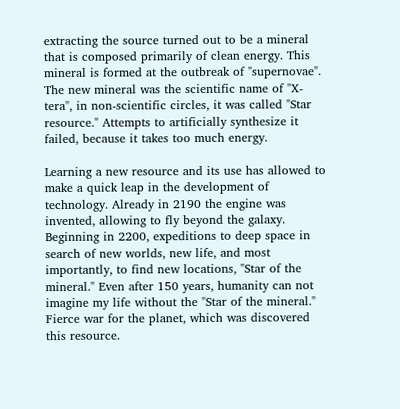extracting the source turned out to be a mineral that is composed primarily of clean energy. This mineral is formed at the outbreak of "supernovae". The new mineral was the scientific name of "X-tera", in non-scientific circles, it was called "Star resource." Attempts to artificially synthesize it failed, because it takes too much energy.

Learning a new resource and its use has allowed to make a quick leap in the development of technology. Already in 2190 the engine was invented, allowing to fly beyond the galaxy. Beginning in 2200, expeditions to deep space in search of new worlds, new life, and most importantly, to find new locations, "Star of the mineral." Even after 150 years, humanity can not imagine my life without the "Star of the mineral." Fierce war for the planet, which was discovered this resource.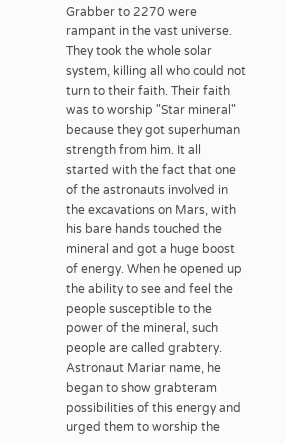Grabber to 2270 were rampant in the vast universe. They took the whole solar system, killing all who could not turn to their faith. Their faith was to worship "Star mineral" because they got superhuman strength from him. It all started with the fact that one of the astronauts involved in the excavations on Mars, with his bare hands touched the mineral and got a huge boost of energy. When he opened up the ability to see and feel the people susceptible to the power of the mineral, such people are called grabtery. Astronaut Mariar name, he began to show grabteram possibilities of this energy and urged them to worship the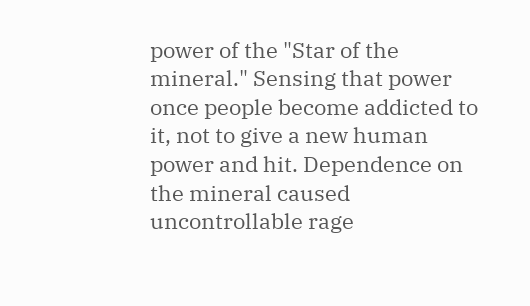power of the "Star of the mineral." Sensing that power once people become addicted to it, not to give a new human power and hit. Dependence on the mineral caused uncontrollable rage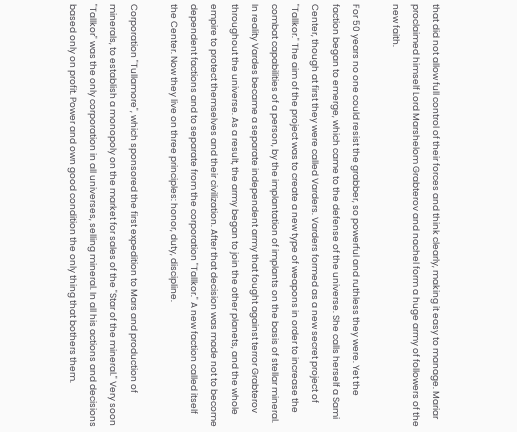that did not allow full control of their forces and think clearly, making it easy to manage. Mariar proclaimed himself Lord Marshelom Grabterov and nachel form a huge army of followers of the new faith.

For 50 years no one could resist the grabber, so powerful and ruthless they were. Yet the faction began to emerge, which came to the defense of the universe. She calls herself a Sami Center, though at first they were called Varders. Varders formed as a new secret project of "Tallkor." The aim of the project was to create a new type of weapons in order to increase the combat capabilities of a person, by the implantation of implants on the basis of stellar mineral. In reality Vardes became a separate independent army that fought against terror Grabterov throughout the universe. As a result, the army began to join the other planets, and the whole empire to protect themselves and their civilization. After that decision was made not to become dependent factions and to separate from the corporation "Tallkor." A new faction called itself the Center. Now they live on three principles: honor, duty, discipline.

Corporation "Tullamore", which sponsored the first expedition to Mars and production of minerals, to establish a monopoly on the market for sales of the "Star of the mineral." Very soon "Tallkor" was the only corporation in all universes, selling mineral. In all his actions and decisions based only on profit. Power and own good condition the only thing that bothers them.